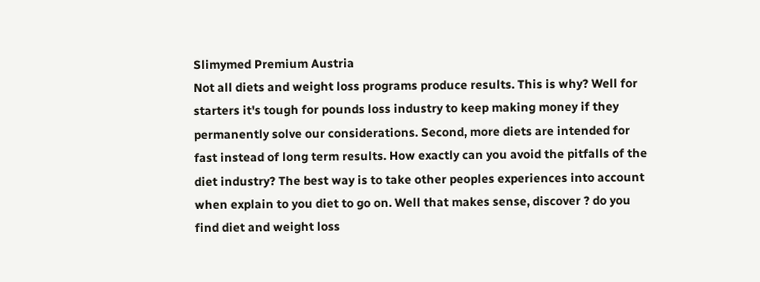Slimymed Premium Austria
Not all diets and weight loss programs produce results. This is why? Well for starters it's tough for pounds loss industry to keep making money if they permanently solve our considerations. Second, more diets are intended for fast instead of long term results. How exactly can you avoid the pitfalls of the diet industry? The best way is to take other peoples experiences into account when explain to you diet to go on. Well that makes sense, discover ? do you find diet and weight loss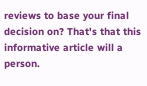reviews to base your final decision on? That's that this informative article will a person.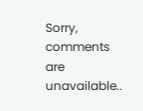Sorry, comments are unavailable..